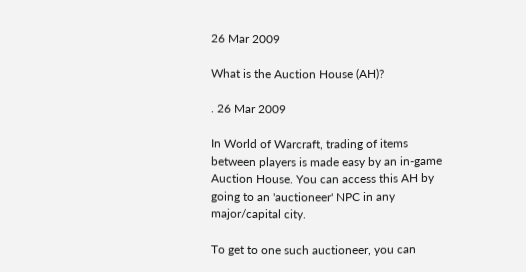26 Mar 2009

What is the Auction House (AH)?

. 26 Mar 2009

In World of Warcraft, trading of items between players is made easy by an in-game Auction House. You can access this AH by going to an 'auctioneer' NPC in any major/capital city.

To get to one such auctioneer, you can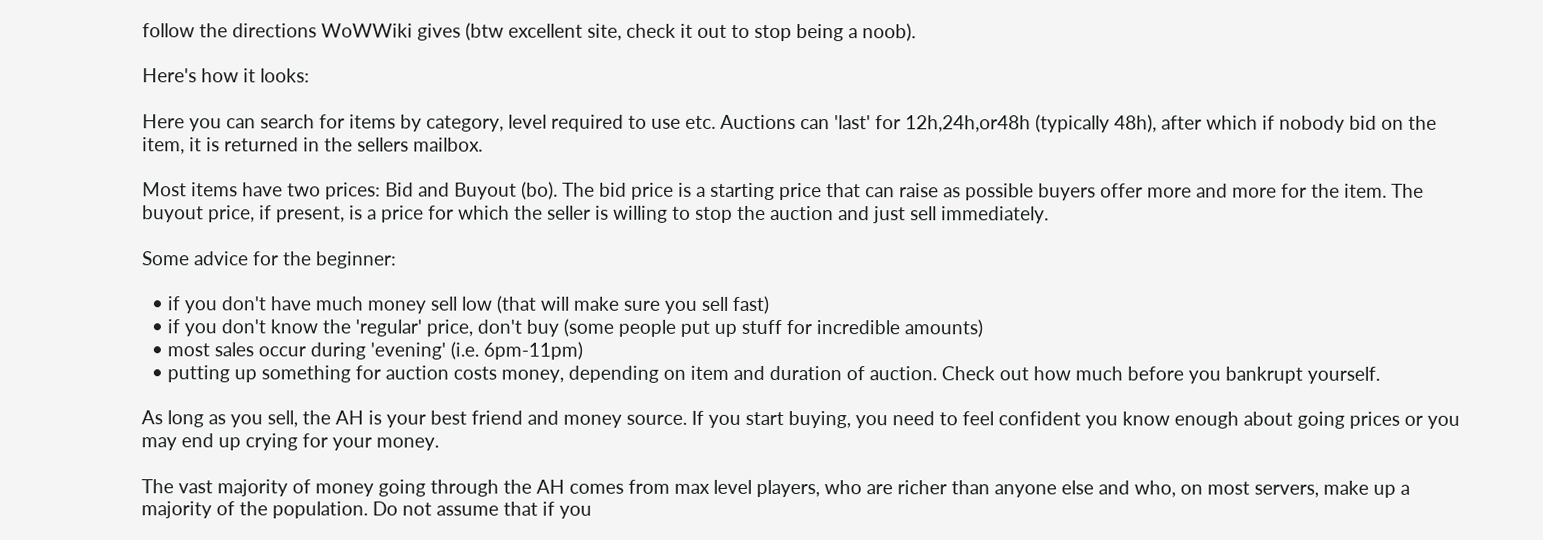follow the directions WoWWiki gives (btw excellent site, check it out to stop being a noob).

Here's how it looks:

Here you can search for items by category, level required to use etc. Auctions can 'last' for 12h,24h,or48h (typically 48h), after which if nobody bid on the item, it is returned in the sellers mailbox.

Most items have two prices: Bid and Buyout (bo). The bid price is a starting price that can raise as possible buyers offer more and more for the item. The buyout price, if present, is a price for which the seller is willing to stop the auction and just sell immediately.

Some advice for the beginner:

  • if you don't have much money sell low (that will make sure you sell fast)
  • if you don't know the 'regular' price, don't buy (some people put up stuff for incredible amounts)
  • most sales occur during 'evening' (i.e. 6pm-11pm)
  • putting up something for auction costs money, depending on item and duration of auction. Check out how much before you bankrupt yourself.

As long as you sell, the AH is your best friend and money source. If you start buying, you need to feel confident you know enough about going prices or you may end up crying for your money.

The vast majority of money going through the AH comes from max level players, who are richer than anyone else and who, on most servers, make up a majority of the population. Do not assume that if you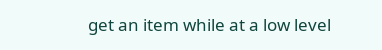get an item while at a low level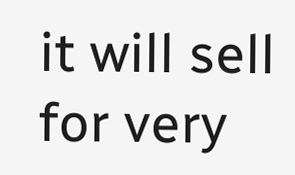it will sell for very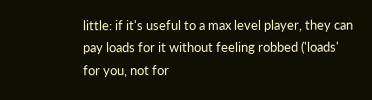little: if it's useful to a max level player, they can pay loads for it without feeling robbed ('loads' for you, not for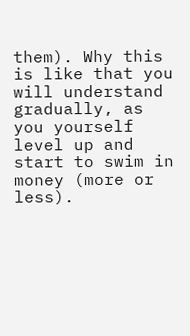them). Why this is like that you will understand gradually, as you yourself level up and start to swim in money (more or less).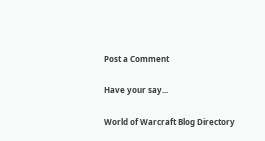Post a Comment

Have your say...

World of Warcraft Blog Directory